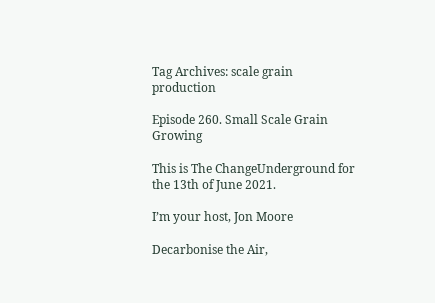Tag Archives: scale grain production

Episode 260. Small Scale Grain Growing

This is The ChangeUnderground for the 13th of June 2021.

I’m your host, Jon Moore

Decarbonise the Air,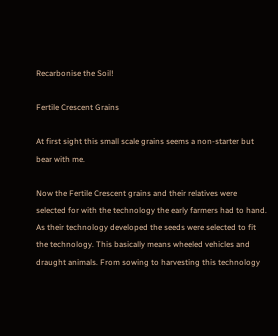Recarbonise the Soil!

Fertile Crescent Grains

At first sight this small scale grains seems a non-starter but bear with me.

Now the Fertile Crescent grains and their relatives were selected for with the technology the early farmers had to hand. As their technology developed the seeds were selected to fit the technology. This basically means wheeled vehicles and draught animals. From sowing to harvesting this technology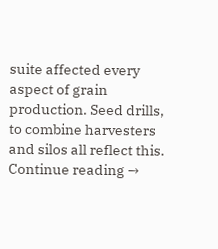suite affected every aspect of grain production. Seed drills, to combine harvesters and silos all reflect this. Continue reading →